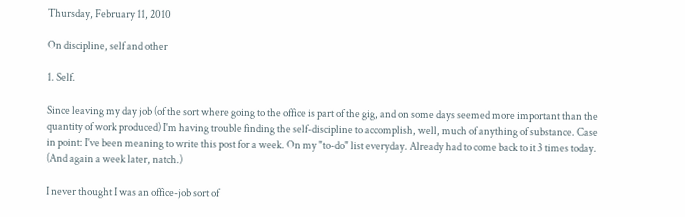Thursday, February 11, 2010

On discipline, self and other

1. Self.

Since leaving my day job (of the sort where going to the office is part of the gig, and on some days seemed more important than the quantity of work produced) I'm having trouble finding the self-discipline to accomplish, well, much of anything of substance. Case in point: I've been meaning to write this post for a week. On my "to-do" list everyday. Already had to come back to it 3 times today. (And again a week later, natch.)

I never thought I was an office-job sort of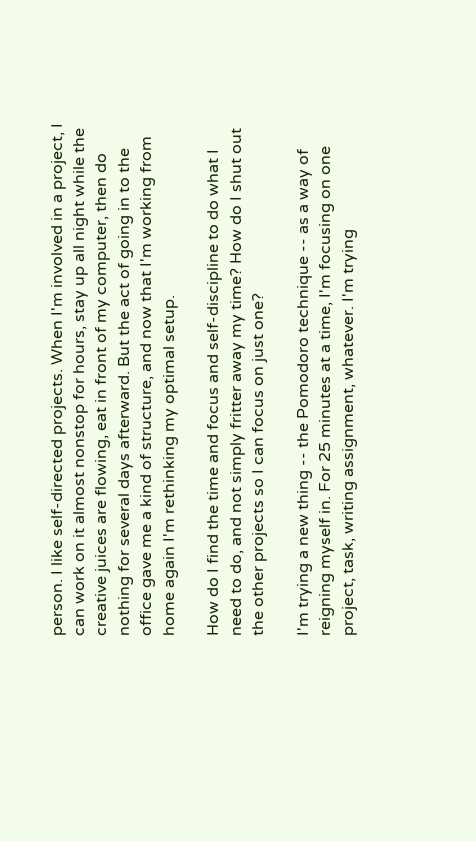person. I like self-directed projects. When I'm involved in a project, I can work on it almost nonstop for hours, stay up all night while the creative juices are flowing, eat in front of my computer, then do nothing for several days afterward. But the act of going in to the office gave me a kind of structure, and now that I'm working from home again I'm rethinking my optimal setup.

How do I find the time and focus and self-discipline to do what I need to do, and not simply fritter away my time? How do I shut out the other projects so I can focus on just one?

I'm trying a new thing -- the Pomodoro technique -- as a way of reigning myself in. For 25 minutes at a time, I'm focusing on one project, task, writing assignment, whatever. I'm trying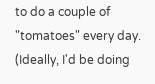to do a couple of "tomatoes" every day. (Ideally, I'd be doing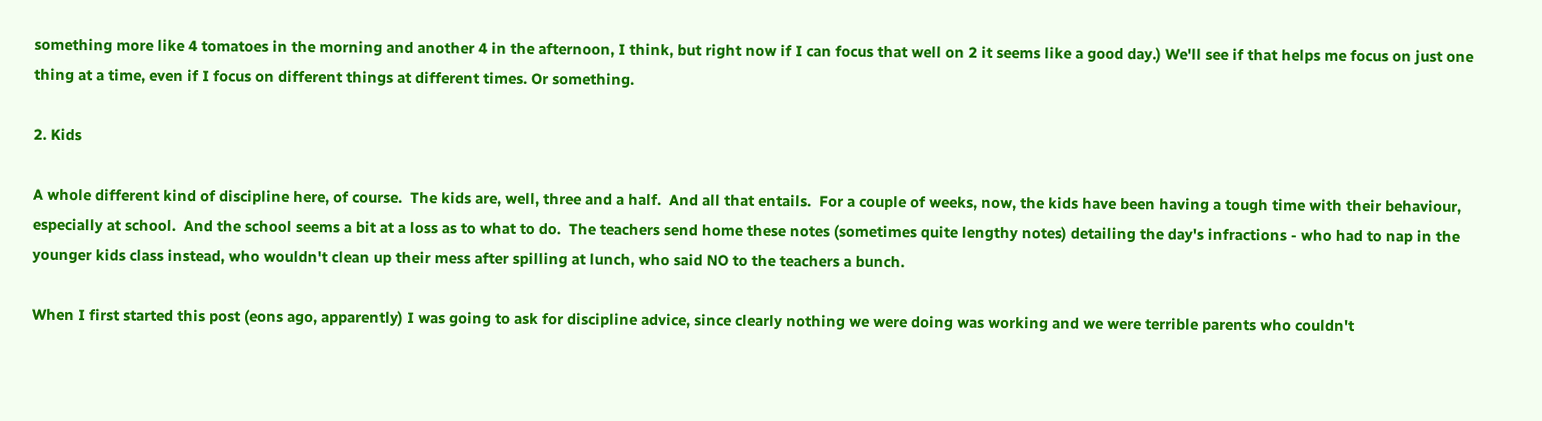something more like 4 tomatoes in the morning and another 4 in the afternoon, I think, but right now if I can focus that well on 2 it seems like a good day.) We'll see if that helps me focus on just one thing at a time, even if I focus on different things at different times. Or something.

2. Kids

A whole different kind of discipline here, of course.  The kids are, well, three and a half.  And all that entails.  For a couple of weeks, now, the kids have been having a tough time with their behaviour, especially at school.  And the school seems a bit at a loss as to what to do.  The teachers send home these notes (sometimes quite lengthy notes) detailing the day's infractions - who had to nap in the younger kids class instead, who wouldn't clean up their mess after spilling at lunch, who said NO to the teachers a bunch.

When I first started this post (eons ago, apparently) I was going to ask for discipline advice, since clearly nothing we were doing was working and we were terrible parents who couldn't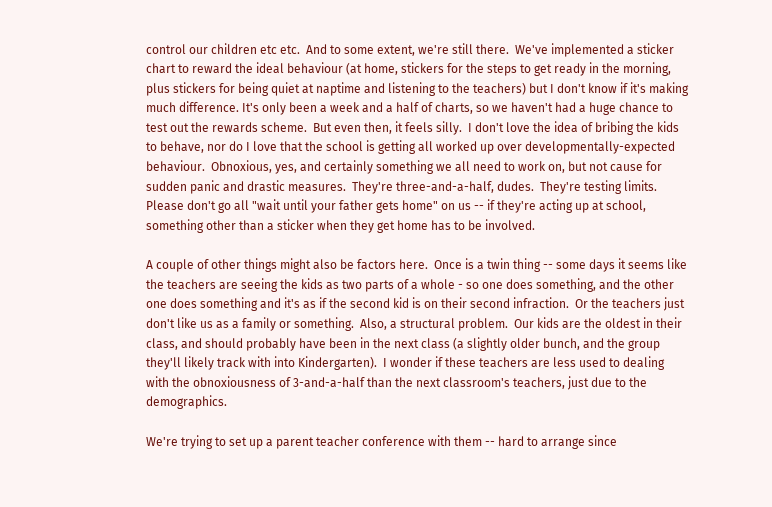control our children etc etc.  And to some extent, we're still there.  We've implemented a sticker chart to reward the ideal behaviour (at home, stickers for the steps to get ready in the morning, plus stickers for being quiet at naptime and listening to the teachers) but I don't know if it's making much difference. It's only been a week and a half of charts, so we haven't had a huge chance to test out the rewards scheme.  But even then, it feels silly.  I don't love the idea of bribing the kids to behave, nor do I love that the school is getting all worked up over developmentally-expected behaviour.  Obnoxious, yes, and certainly something we all need to work on, but not cause for sudden panic and drastic measures.  They're three-and-a-half, dudes.  They're testing limits.  Please don't go all "wait until your father gets home" on us -- if they're acting up at school, something other than a sticker when they get home has to be involved.

A couple of other things might also be factors here.  Once is a twin thing -- some days it seems like the teachers are seeing the kids as two parts of a whole - so one does something, and the other one does something and it's as if the second kid is on their second infraction.  Or the teachers just don't like us as a family or something.  Also, a structural problem.  Our kids are the oldest in their class, and should probably have been in the next class (a slightly older bunch, and the group they'll likely track with into Kindergarten).  I wonder if these teachers are less used to dealing with the obnoxiousness of 3-and-a-half than the next classroom's teachers, just due to the demographics.

We're trying to set up a parent teacher conference with them -- hard to arrange since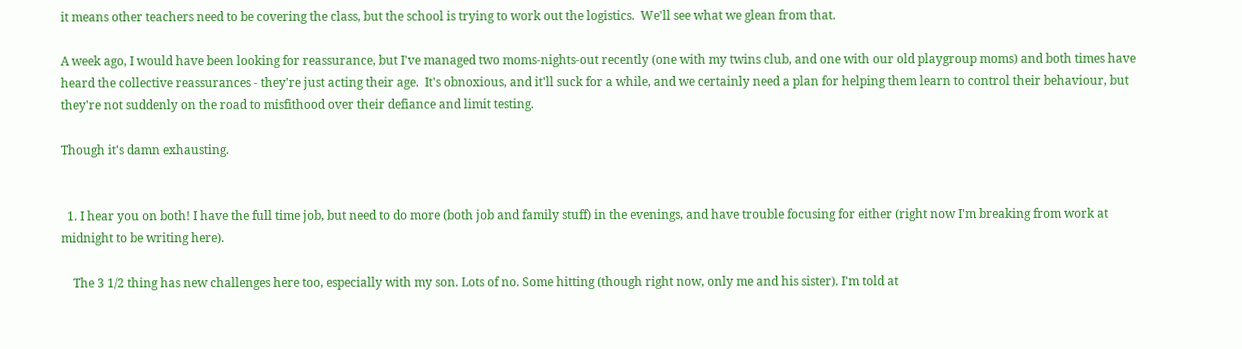it means other teachers need to be covering the class, but the school is trying to work out the logistics.  We'll see what we glean from that.

A week ago, I would have been looking for reassurance, but I've managed two moms-nights-out recently (one with my twins club, and one with our old playgroup moms) and both times have heard the collective reassurances - they're just acting their age.  It's obnoxious, and it'll suck for a while, and we certainly need a plan for helping them learn to control their behaviour, but they're not suddenly on the road to misfithood over their defiance and limit testing.

Though it's damn exhausting.


  1. I hear you on both! I have the full time job, but need to do more (both job and family stuff) in the evenings, and have trouble focusing for either (right now I'm breaking from work at midnight to be writing here).

    The 3 1/2 thing has new challenges here too, especially with my son. Lots of no. Some hitting (though right now, only me and his sister). I'm told at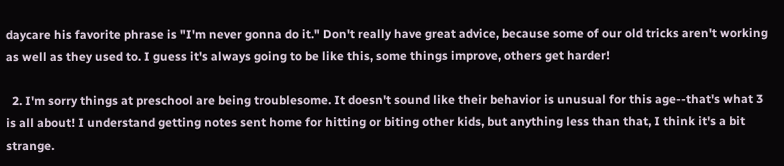daycare his favorite phrase is "I'm never gonna do it." Don't really have great advice, because some of our old tricks aren't working as well as they used to. I guess it's always going to be like this, some things improve, others get harder!

  2. I'm sorry things at preschool are being troublesome. It doesn't sound like their behavior is unusual for this age--that's what 3 is all about! I understand getting notes sent home for hitting or biting other kids, but anything less than that, I think it's a bit strange.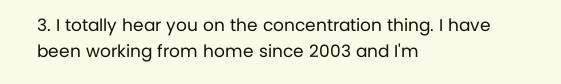3. I totally hear you on the concentration thing. I have been working from home since 2003 and I'm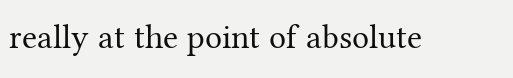really at the point of absolute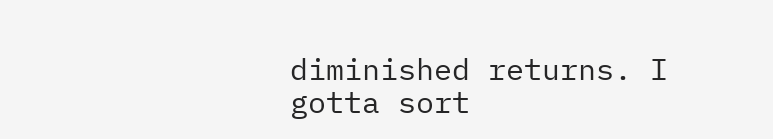diminished returns. I gotta sort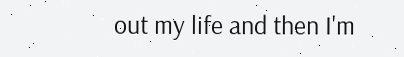out my life and then I'm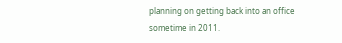planning on getting back into an office sometime in 2011.